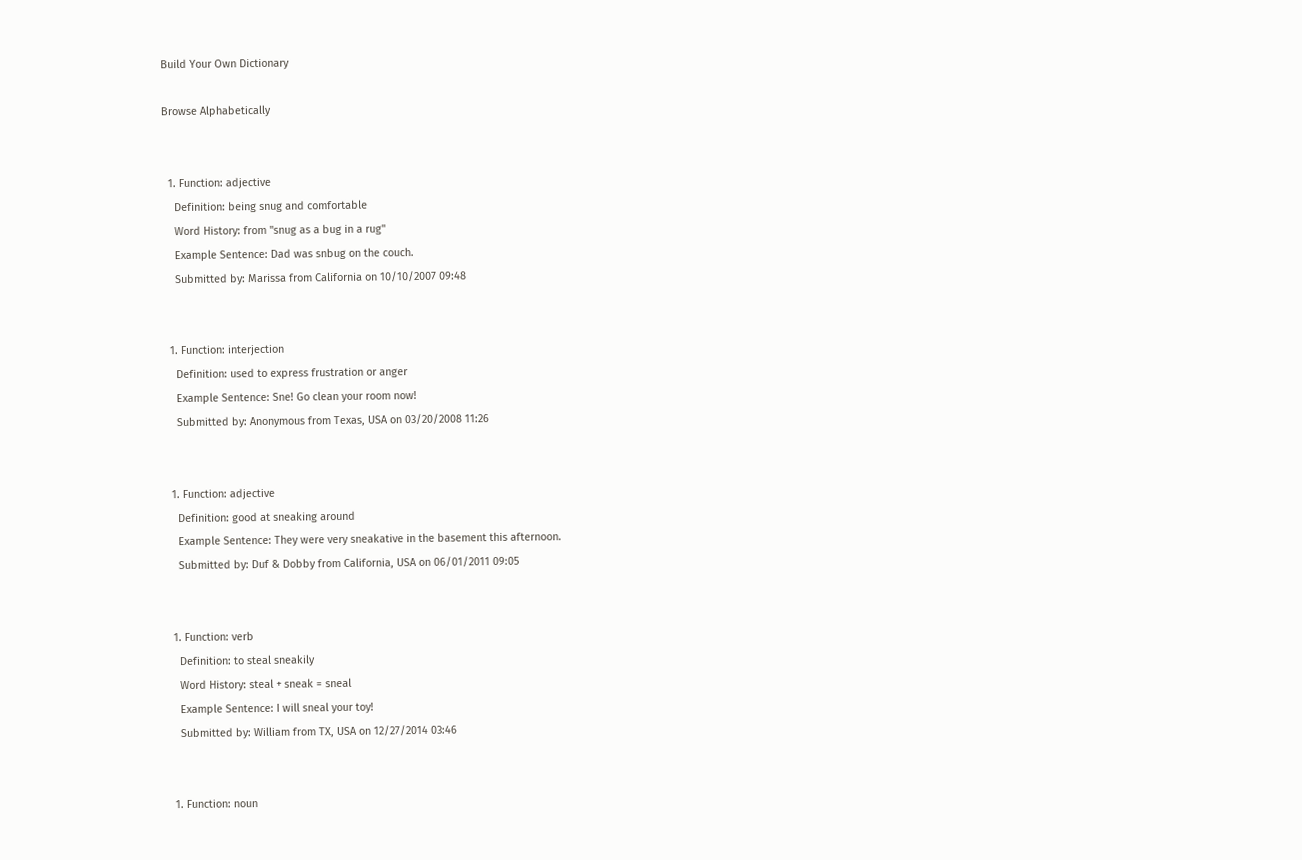Build Your Own Dictionary

Browse Alphabetically


  1. Function: adjective
    Definition: being snug and comfortable
    Word History: from "snug as a bug in a rug"
    Example Sentence: Dad was snbug on the couch.
    Submitted by: Marissa from California on 10/10/2007 09:48


  1. Function: interjection
    Definition: used to express frustration or anger
    Example Sentence: Sne! Go clean your room now!
    Submitted by: Anonymous from Texas, USA on 03/20/2008 11:26


  1. Function: adjective
    Definition: good at sneaking around
    Example Sentence: They were very sneakative in the basement this afternoon.
    Submitted by: Duf & Dobby from California, USA on 06/01/2011 09:05


  1. Function: verb
    Definition: to steal sneakily
    Word History: steal + sneak = sneal
    Example Sentence: I will sneal your toy!
    Submitted by: William from TX, USA on 12/27/2014 03:46


  1. Function: noun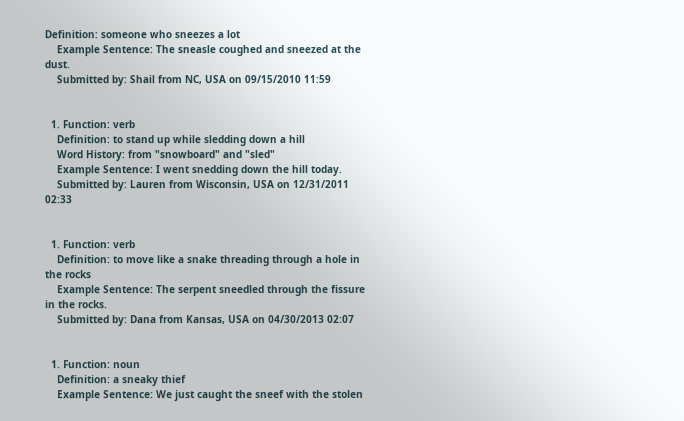Definition: someone who sneezes a lot
    Example Sentence: The sneasle coughed and sneezed at the dust.
    Submitted by: Shail from NC, USA on 09/15/2010 11:59


  1. Function: verb
    Definition: to stand up while sledding down a hill
    Word History: from "snowboard" and "sled"
    Example Sentence: I went snedding down the hill today.
    Submitted by: Lauren from Wisconsin, USA on 12/31/2011 02:33


  1. Function: verb
    Definition: to move like a snake threading through a hole in the rocks
    Example Sentence: The serpent sneedled through the fissure in the rocks.
    Submitted by: Dana from Kansas, USA on 04/30/2013 02:07


  1. Function: noun
    Definition: a sneaky thief
    Example Sentence: We just caught the sneef with the stolen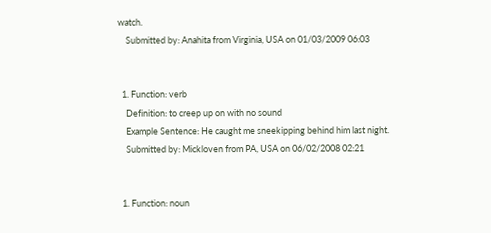watch.
    Submitted by: Anahita from Virginia, USA on 01/03/2009 06:03


  1. Function: verb
    Definition: to creep up on with no sound
    Example Sentence: He caught me sneekipping behind him last night.
    Submitted by: Mickloven from PA, USA on 06/02/2008 02:21


  1. Function: noun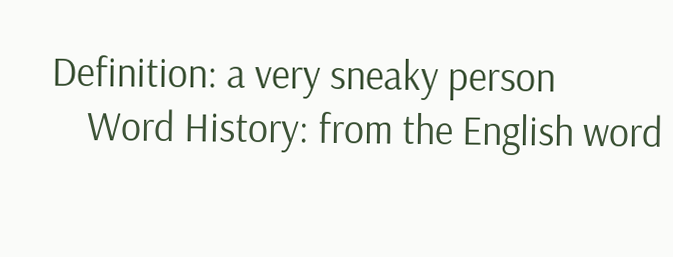Definition: a very sneaky person
    Word History: from the English word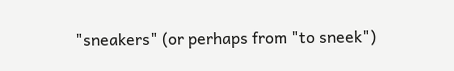"sneakers" (or perhaps from "to sneek")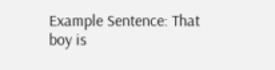Example Sentence: That boy is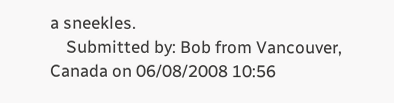a sneekles.
    Submitted by: Bob from Vancouver, Canada on 06/08/2008 10:56